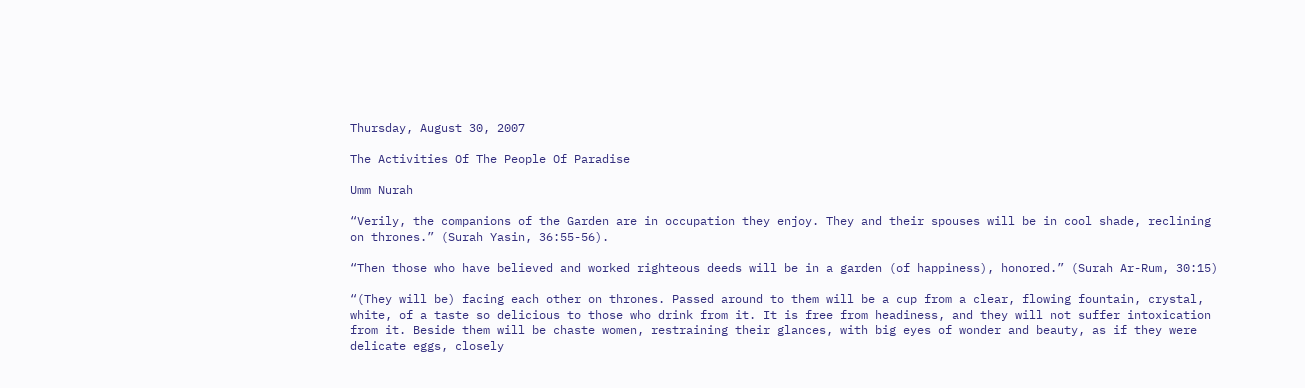Thursday, August 30, 2007

The Activities Of The People Of Paradise

Umm Nurah

“Verily, the companions of the Garden are in occupation they enjoy. They and their spouses will be in cool shade, reclining on thrones.” (Surah Yasin, 36:55-56).

“Then those who have believed and worked righteous deeds will be in a garden (of happiness), honored.” (Surah Ar-Rum, 30:15)

“(They will be) facing each other on thrones. Passed around to them will be a cup from a clear, flowing fountain, crystal, white, of a taste so delicious to those who drink from it. It is free from headiness, and they will not suffer intoxication from it. Beside them will be chaste women, restraining their glances, with big eyes of wonder and beauty, as if they were delicate eggs, closely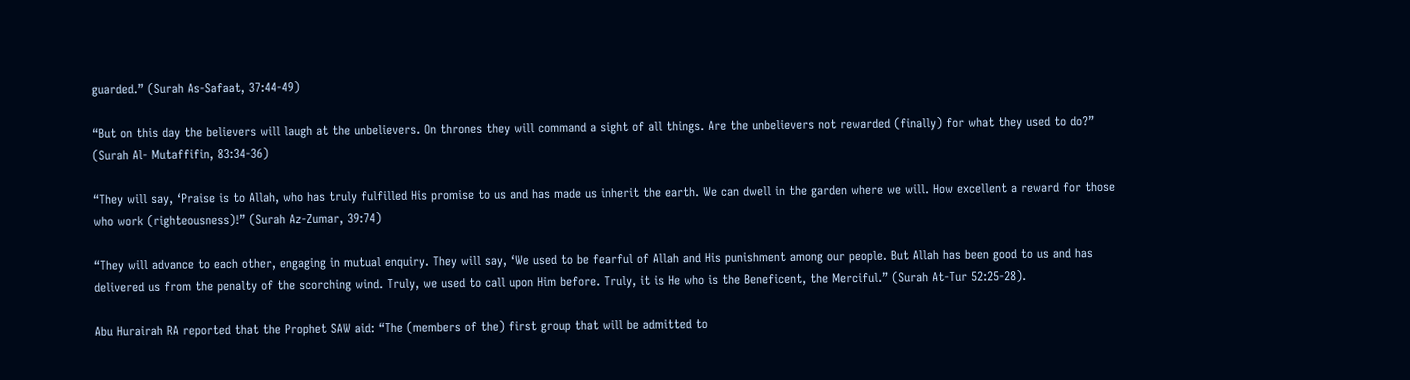guarded.” (Surah As-Safaat, 37:44-49)

“But on this day the believers will laugh at the unbelievers. On thrones they will command a sight of all things. Are the unbelievers not rewarded (finally) for what they used to do?” (Surah Al- Mutaffifin, 83:34-36)

“They will say, ‘Praise is to Allah, who has truly fulfilled His promise to us and has made us inherit the earth. We can dwell in the garden where we will. How excellent a reward for those who work (righteousness)!” (Surah Az-Zumar, 39:74)

“They will advance to each other, engaging in mutual enquiry. They will say, ‘We used to be fearful of Allah and His punishment among our people. But Allah has been good to us and has delivered us from the penalty of the scorching wind. Truly, we used to call upon Him before. Truly, it is He who is the Beneficent, the Merciful.” (Surah At-Tur 52:25-28).

Abu Hurairah RA reported that the Prophet SAW aid: “The (members of the) first group that will be admitted to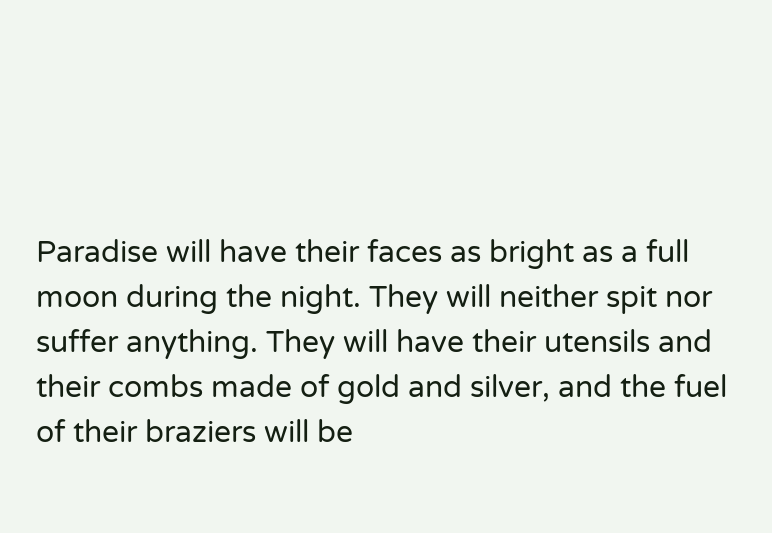Paradise will have their faces as bright as a full moon during the night. They will neither spit nor suffer anything. They will have their utensils and their combs made of gold and silver, and the fuel of their braziers will be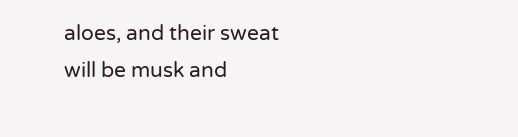aloes, and their sweat will be musk and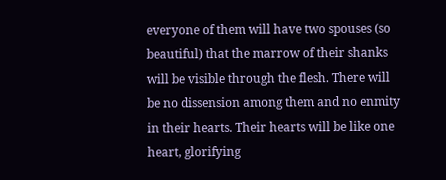everyone of them will have two spouses (so beautiful) that the marrow of their shanks will be visible through the flesh. There will be no dissension among them and no enmity in their hearts. Their hearts will be like one heart, glorifying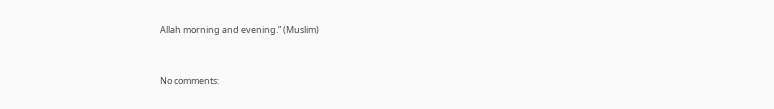Allah morning and evening.” (Muslim)


No comments: